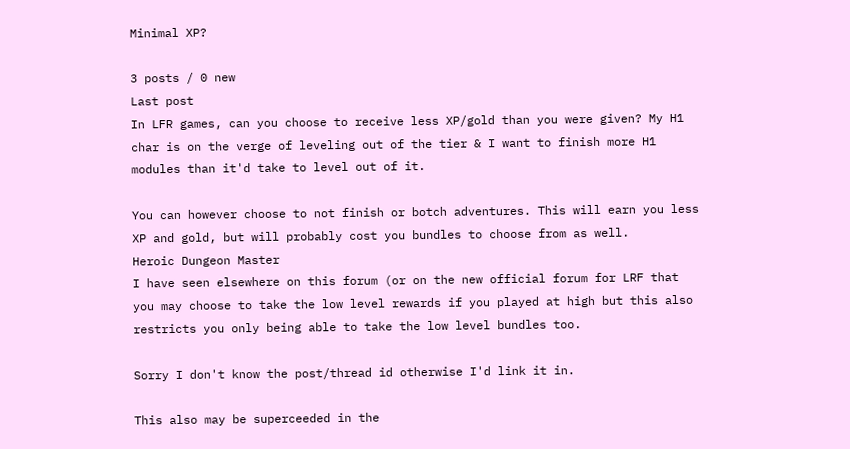Minimal XP?

3 posts / 0 new
Last post
In LFR games, can you choose to receive less XP/gold than you were given? My H1 char is on the verge of leveling out of the tier & I want to finish more H1 modules than it'd take to level out of it.

You can however choose to not finish or botch adventures. This will earn you less XP and gold, but will probably cost you bundles to choose from as well.
Heroic Dungeon Master
I have seen elsewhere on this forum (or on the new official forum for LRF that you may choose to take the low level rewards if you played at high but this also restricts you only being able to take the low level bundles too.

Sorry I don't know the post/thread id otherwise I'd link it in.

This also may be superceeded in the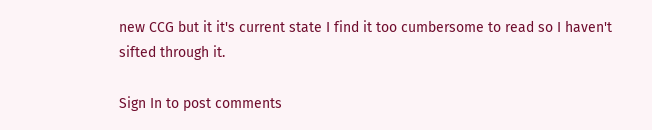new CCG but it it's current state I find it too cumbersome to read so I haven't sifted through it.

Sign In to post comments